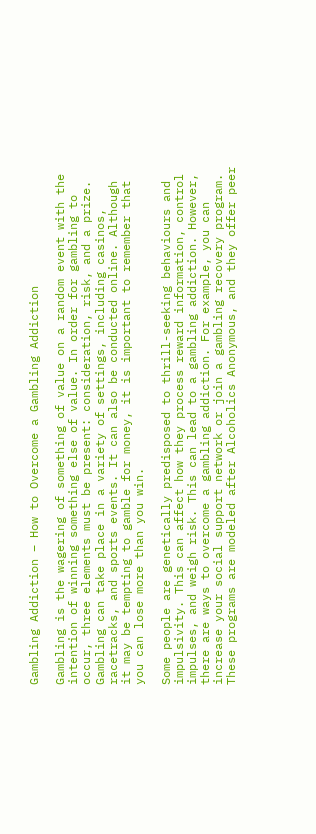Gambling Addiction – How to Overcome a Gambling Addiction

Gambling is the wagering of something of value on a random event with the intention of winning something else of value. In order for gambling to occur, three elements must be present: consideration, risk, and a prize. Gambling can take place in a variety of settings, including casinos, racetracks, and sports events. It can also be conducted online. Although it may be tempting to gamble for money, it is important to remember that you can lose more than you win.

Some people are genetically predisposed to thrill-seeking behaviours and impulsivity. This can affect how they process reward information, control impulses, and weigh risk. This can lead to a gambling addiction. However, there are ways to overcome a gambling addiction. For example, you can increase your social support network or join a gambling recovery program. These programs are modeled after Alcoholics Anonymous, and they offer peer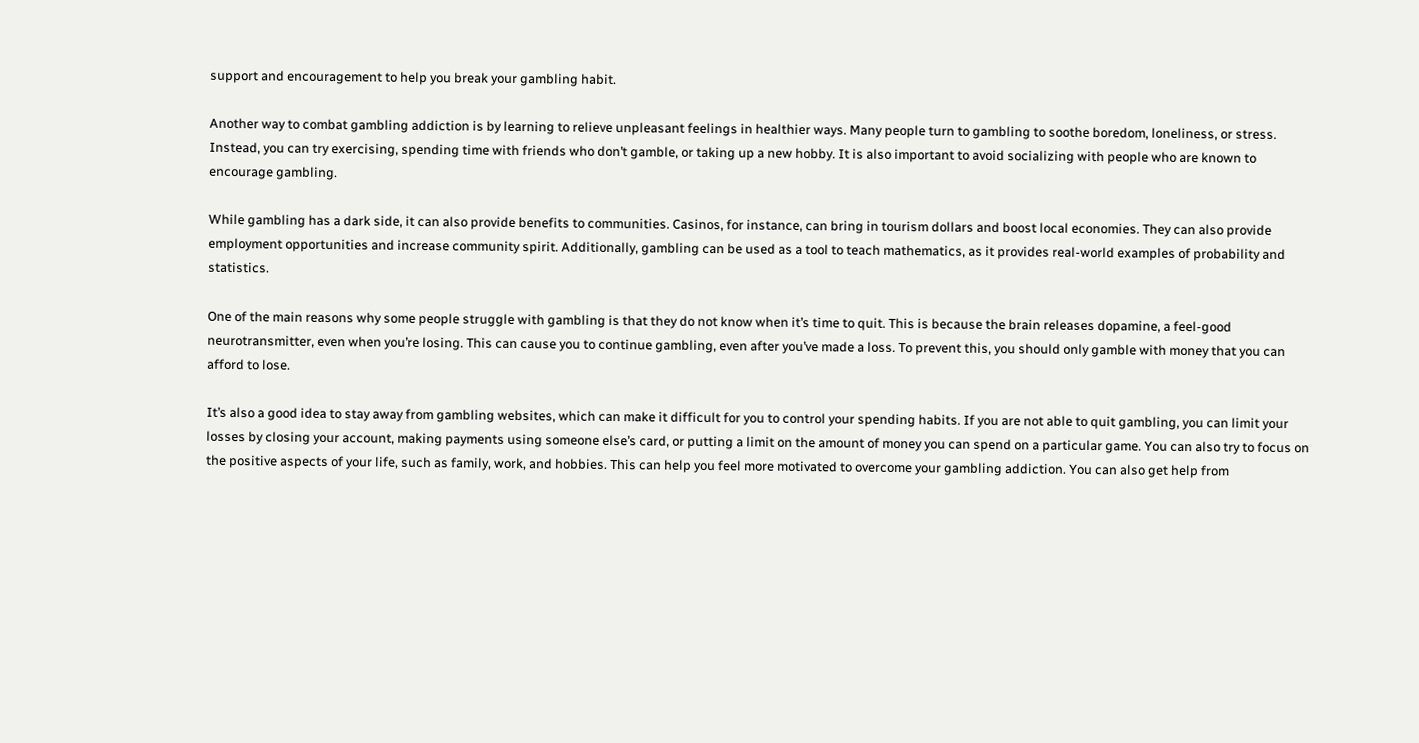support and encouragement to help you break your gambling habit.

Another way to combat gambling addiction is by learning to relieve unpleasant feelings in healthier ways. Many people turn to gambling to soothe boredom, loneliness, or stress. Instead, you can try exercising, spending time with friends who don’t gamble, or taking up a new hobby. It is also important to avoid socializing with people who are known to encourage gambling.

While gambling has a dark side, it can also provide benefits to communities. Casinos, for instance, can bring in tourism dollars and boost local economies. They can also provide employment opportunities and increase community spirit. Additionally, gambling can be used as a tool to teach mathematics, as it provides real-world examples of probability and statistics.

One of the main reasons why some people struggle with gambling is that they do not know when it’s time to quit. This is because the brain releases dopamine, a feel-good neurotransmitter, even when you’re losing. This can cause you to continue gambling, even after you’ve made a loss. To prevent this, you should only gamble with money that you can afford to lose.

It’s also a good idea to stay away from gambling websites, which can make it difficult for you to control your spending habits. If you are not able to quit gambling, you can limit your losses by closing your account, making payments using someone else’s card, or putting a limit on the amount of money you can spend on a particular game. You can also try to focus on the positive aspects of your life, such as family, work, and hobbies. This can help you feel more motivated to overcome your gambling addiction. You can also get help from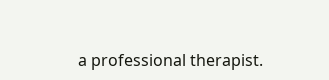a professional therapist.